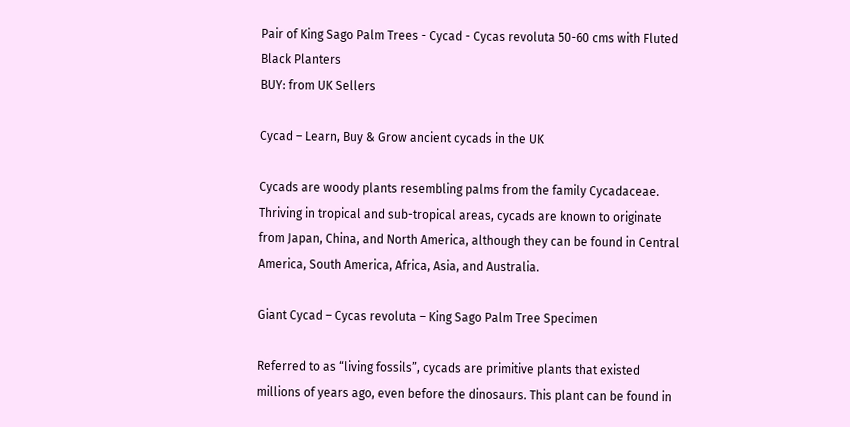Pair of King Sago Palm Trees - Cycad - Cycas revoluta 50-60 cms with Fluted Black Planters
BUY: from UK Sellers

Cycad – Learn, Buy & Grow ancient cycads in the UK

Cycads are woody plants resembling palms from the family Cycadaceae. Thriving in tropical and sub-tropical areas, cycads are known to originate from Japan, China, and North America, although they can be found in Central America, South America, Africa, Asia, and Australia.

Giant Cycad – Cycas revoluta – King Sago Palm Tree Specimen

Referred to as “living fossils”, cycads are primitive plants that existed millions of years ago, even before the dinosaurs. This plant can be found in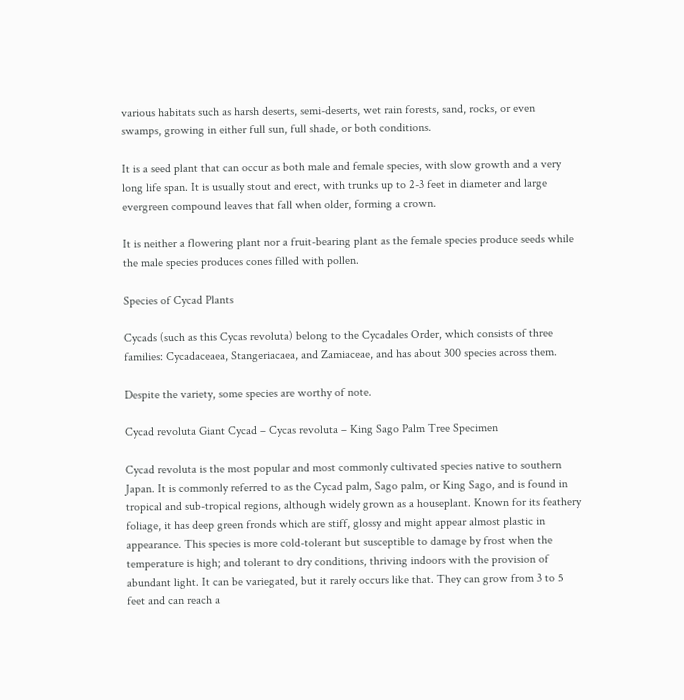various habitats such as harsh deserts, semi-deserts, wet rain forests, sand, rocks, or even swamps, growing in either full sun, full shade, or both conditions.

It is a seed plant that can occur as both male and female species, with slow growth and a very long life span. It is usually stout and erect, with trunks up to 2-3 feet in diameter and large evergreen compound leaves that fall when older, forming a crown.

It is neither a flowering plant nor a fruit-bearing plant as the female species produce seeds while the male species produces cones filled with pollen.

Species of Cycad Plants

Cycads (such as this Cycas revoluta) belong to the Cycadales Order, which consists of three families: Cycadaceaea, Stangeriacaea, and Zamiaceae, and has about 300 species across them.

Despite the variety, some species are worthy of note.

Cycad revoluta Giant Cycad – Cycas revoluta – King Sago Palm Tree Specimen

Cycad revoluta is the most popular and most commonly cultivated species native to southern Japan. It is commonly referred to as the Cycad palm, Sago palm, or King Sago, and is found in tropical and sub-tropical regions, although widely grown as a houseplant. Known for its feathery foliage, it has deep green fronds which are stiff, glossy and might appear almost plastic in appearance. This species is more cold-tolerant but susceptible to damage by frost when the temperature is high; and tolerant to dry conditions, thriving indoors with the provision of abundant light. It can be variegated, but it rarely occurs like that. They can grow from 3 to 5 feet and can reach a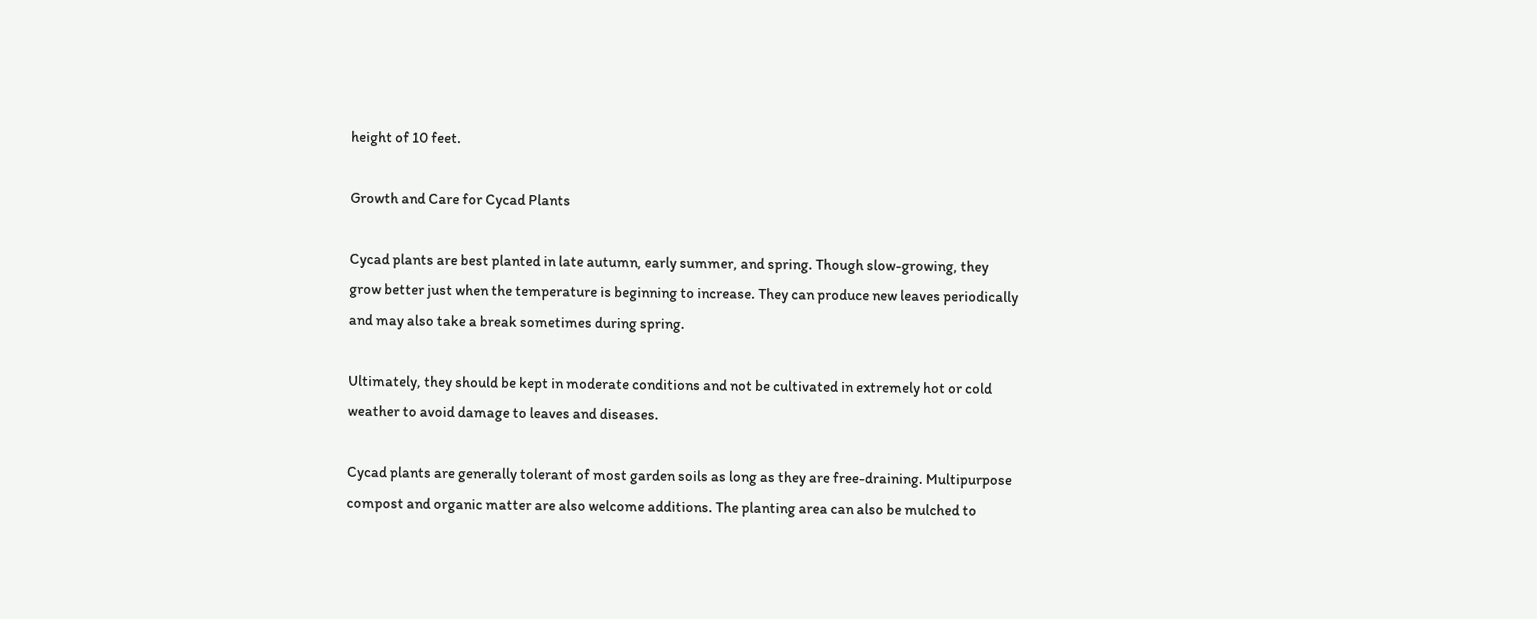height of 10 feet.

Growth and Care for Cycad Plants

Cycad plants are best planted in late autumn, early summer, and spring. Though slow-growing, they grow better just when the temperature is beginning to increase. They can produce new leaves periodically and may also take a break sometimes during spring.

Ultimately, they should be kept in moderate conditions and not be cultivated in extremely hot or cold weather to avoid damage to leaves and diseases.

Cycad plants are generally tolerant of most garden soils as long as they are free-draining. Multipurpose compost and organic matter are also welcome additions. The planting area can also be mulched to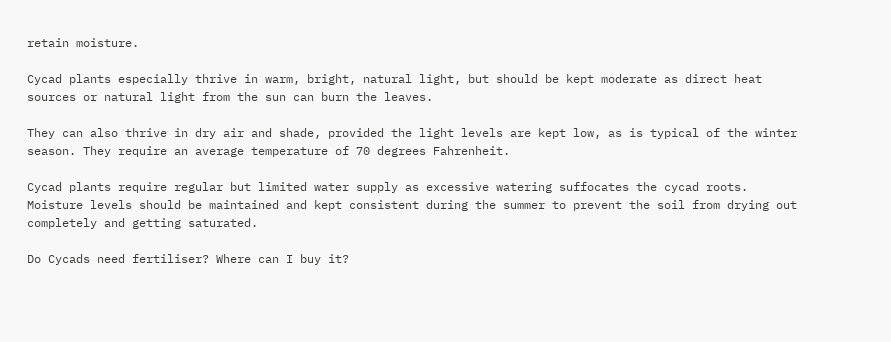retain moisture.

Cycad plants especially thrive in warm, bright, natural light, but should be kept moderate as direct heat sources or natural light from the sun can burn the leaves.

They can also thrive in dry air and shade, provided the light levels are kept low, as is typical of the winter season. They require an average temperature of 70 degrees Fahrenheit.

Cycad plants require regular but limited water supply as excessive watering suffocates the cycad roots. Moisture levels should be maintained and kept consistent during the summer to prevent the soil from drying out completely and getting saturated.

Do Cycads need fertiliser? Where can I buy it?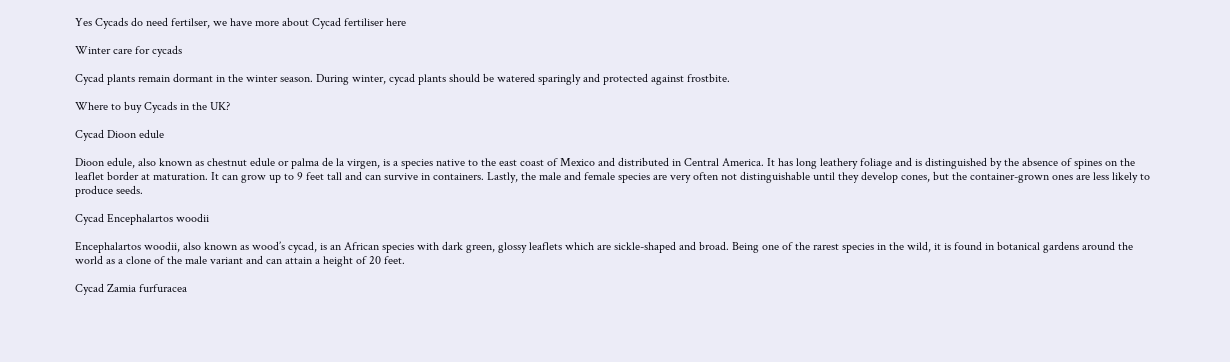Yes Cycads do need fertilser, we have more about Cycad fertiliser here

Winter care for cycads

Cycad plants remain dormant in the winter season. During winter, cycad plants should be watered sparingly and protected against frostbite.

Where to buy Cycads in the UK?

Cycad Dioon edule

Dioon edule, also known as chestnut edule or palma de la virgen, is a species native to the east coast of Mexico and distributed in Central America. It has long leathery foliage and is distinguished by the absence of spines on the leaflet border at maturation. It can grow up to 9 feet tall and can survive in containers. Lastly, the male and female species are very often not distinguishable until they develop cones, but the container-grown ones are less likely to produce seeds.

Cycad Encephalartos woodii

Encephalartos woodii, also known as wood’s cycad, is an African species with dark green, glossy leaflets which are sickle-shaped and broad. Being one of the rarest species in the wild, it is found in botanical gardens around the world as a clone of the male variant and can attain a height of 20 feet.

Cycad Zamia furfuracea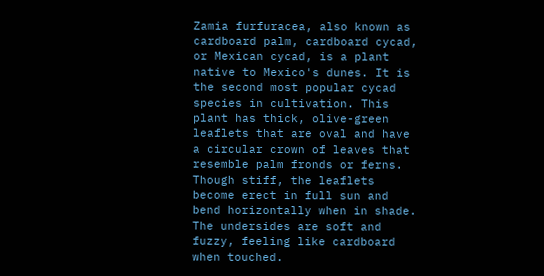Zamia furfuracea, also known as cardboard palm, cardboard cycad, or Mexican cycad, is a plant native to Mexico's dunes. It is the second most popular cycad species in cultivation. This plant has thick, olive-green leaflets that are oval and have a circular crown of leaves that resemble palm fronds or ferns. Though stiff, the leaflets become erect in full sun and bend horizontally when in shade. The undersides are soft and fuzzy, feeling like cardboard when touched.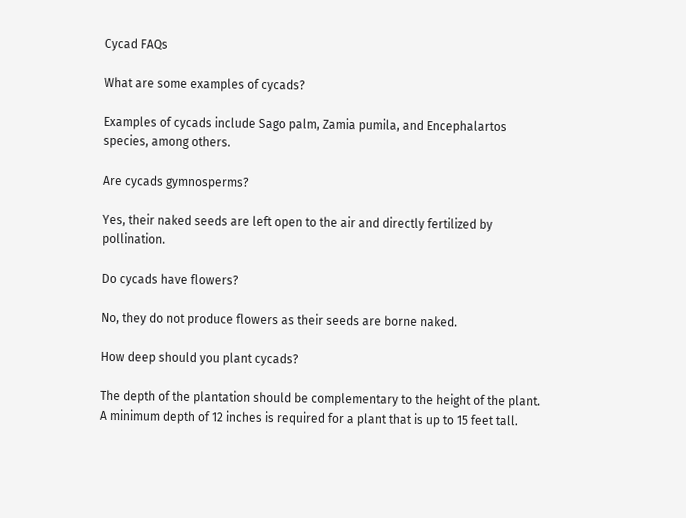Cycad FAQs

What are some examples of cycads?

Examples of cycads include Sago palm, Zamia pumila, and Encephalartos species, among others.

Are cycads gymnosperms?

Yes, their naked seeds are left open to the air and directly fertilized by pollination.

Do cycads have flowers?

No, they do not produce flowers as their seeds are borne naked.

How deep should you plant cycads?

The depth of the plantation should be complementary to the height of the plant. A minimum depth of 12 inches is required for a plant that is up to 15 feet tall.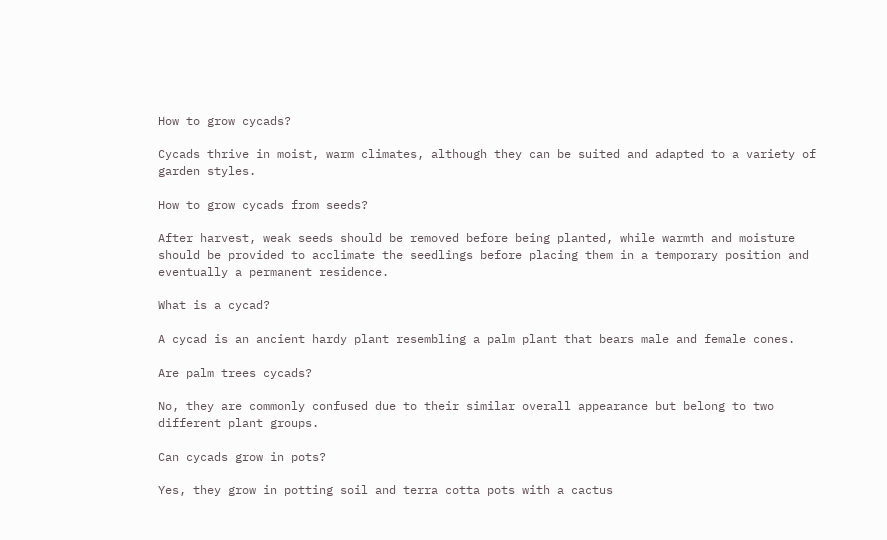How to grow cycads?

Cycads thrive in moist, warm climates, although they can be suited and adapted to a variety of garden styles.

How to grow cycads from seeds?

After harvest, weak seeds should be removed before being planted, while warmth and moisture should be provided to acclimate the seedlings before placing them in a temporary position and eventually a permanent residence.

What is a cycad?

A cycad is an ancient hardy plant resembling a palm plant that bears male and female cones.

Are palm trees cycads?

No, they are commonly confused due to their similar overall appearance but belong to two different plant groups.

Can cycads grow in pots?

Yes, they grow in potting soil and terra cotta pots with a cactus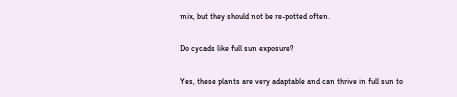mix, but they should not be re-potted often.

Do cycads like full sun exposure?

Yes, these plants are very adaptable and can thrive in full sun to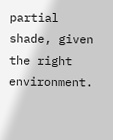partial shade, given the right environment.